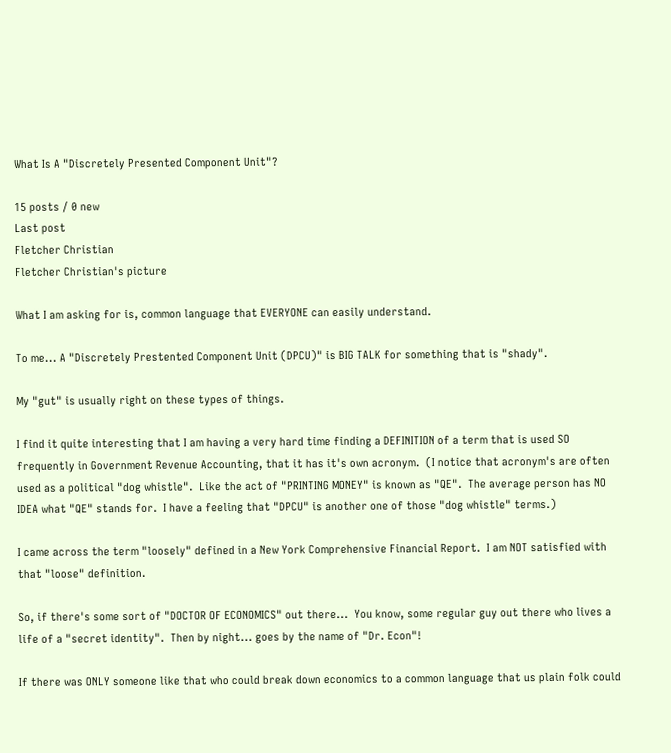What Is A "Discretely Presented Component Unit"?

15 posts / 0 new
Last post
Fletcher Christian
Fletcher Christian's picture

What I am asking for is, common language that EVERYONE can easily understand.

To me... A "Discretely Prestented Component Unit (DPCU)" is BIG TALK for something that is "shady".

My "gut" is usually right on these types of things.

I find it quite interesting that I am having a very hard time finding a DEFINITION of a term that is used SO frequently in Government Revenue Accounting, that it has it's own acronym.  (I notice that acronym's are often used as a political "dog whistle".  Like the act of "PRINTING MONEY" is known as "QE".  The average person has NO IDEA what "QE" stands for.  I have a feeling that "DPCU" is another one of those "dog whistle" terms.)

I came across the term "loosely" defined in a New York Comprehensive Financial Report.  I am NOT satisfied with that "loose" definition.

So, if there's some sort of "DOCTOR OF ECONOMICS" out there...  You know, some regular guy out there who lives a life of a "secret identity".  Then by night... goes by the name of "Dr. Econ"!

If there was ONLY someone like that who could break down economics to a common language that us plain folk could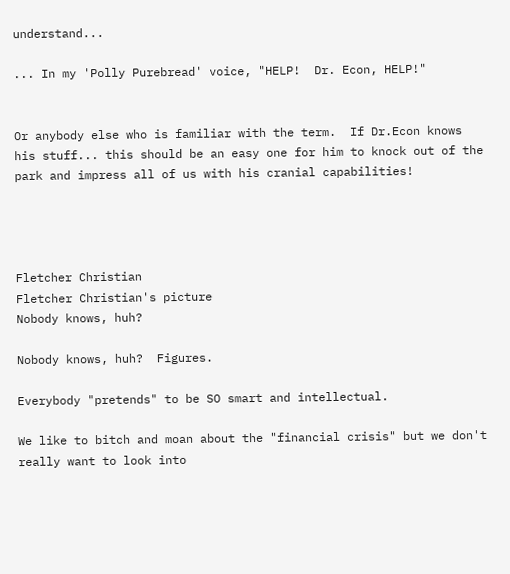understand...

... In my 'Polly Purebread' voice, "HELP!  Dr. Econ, HELP!"


Or anybody else who is familiar with the term.  If Dr.Econ knows his stuff... this should be an easy one for him to knock out of the park and impress all of us with his cranial capabilities!




Fletcher Christian
Fletcher Christian's picture
Nobody knows, huh?

Nobody knows, huh?  Figures.

Everybody "pretends" to be SO smart and intellectual.

We like to bitch and moan about the "financial crisis" but we don't really want to look into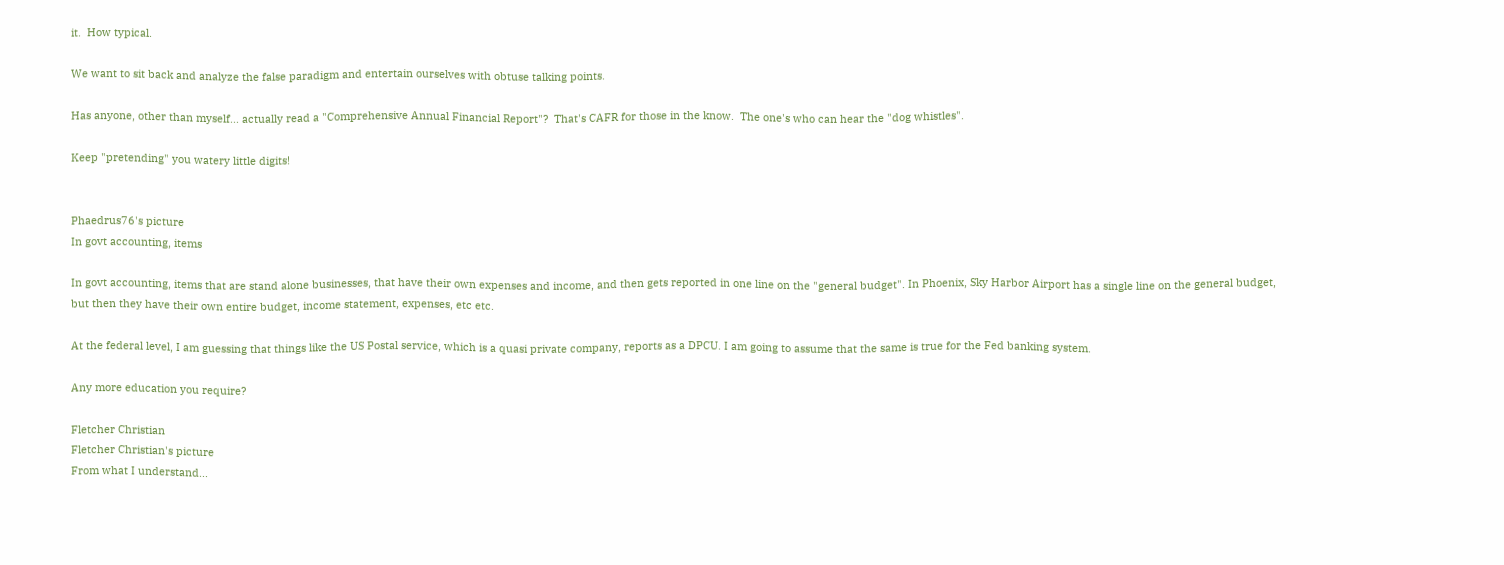it.  How typical.

We want to sit back and analyze the false paradigm and entertain ourselves with obtuse talking points.

Has anyone, other than myself... actually read a "Comprehensive Annual Financial Report"?  That's CAFR for those in the know.  The one's who can hear the "dog whistles".

Keep "pretending" you watery little digits!


Phaedrus76's picture
In govt accounting, items

In govt accounting, items that are stand alone businesses, that have their own expenses and income, and then gets reported in one line on the "general budget". In Phoenix, Sky Harbor Airport has a single line on the general budget, but then they have their own entire budget, income statement, expenses, etc etc.

At the federal level, I am guessing that things like the US Postal service, which is a quasi private company, reports as a DPCU. I am going to assume that the same is true for the Fed banking system.

Any more education you require?

Fletcher Christian
Fletcher Christian's picture
From what I understand...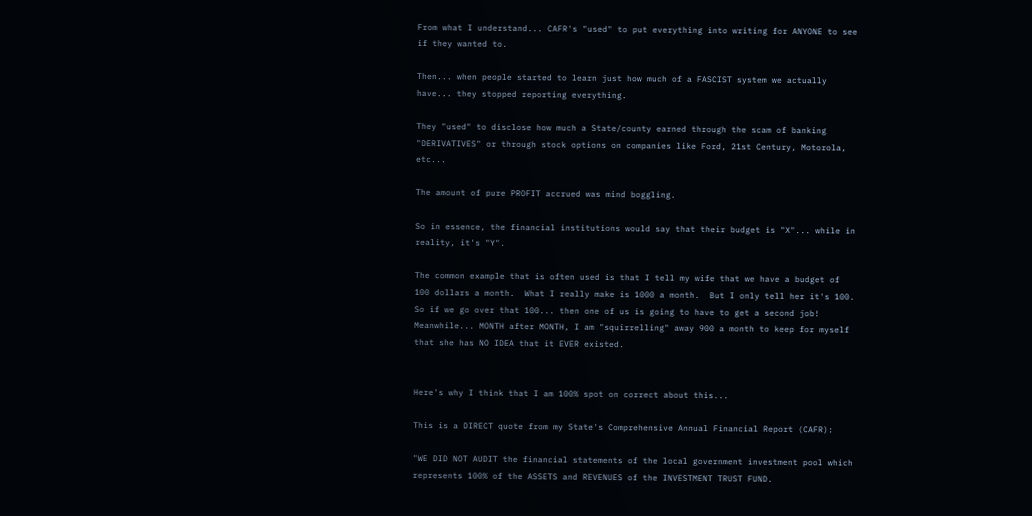From what I understand... CAFR's "used" to put everything into writing for ANYONE to see if they wanted to.

Then... when people started to learn just how much of a FASCIST system we actually have... they stopped reporting everything.

They "used" to disclose how much a State/county earned through the scam of banking "DERIVATIVES" or through stock options on companies like Ford, 21st Century, Motorola, etc...

The amount of pure PROFIT accrued was mind boggling.

So in essence, the financial institutions would say that their budget is "X"... while in reality, it's "Y".

The common example that is often used is that I tell my wife that we have a budget of 100 dollars a month.  What I really make is 1000 a month.  But I only tell her it's 100.  So if we go over that 100... then one of us is going to have to get a second job!  Meanwhile... MONTH after MONTH, I am "squirrelling" away 900 a month to keep for myself that she has NO IDEA that it EVER existed.


Here's why I think that I am 100% spot on correct about this...

This is a DIRECT quote from my State's Comprehensive Annual Financial Report (CAFR):

"WE DID NOT AUDIT the financial statements of the local government investment pool which represents 100% of the ASSETS and REVENUES of the INVESTMENT TRUST FUND.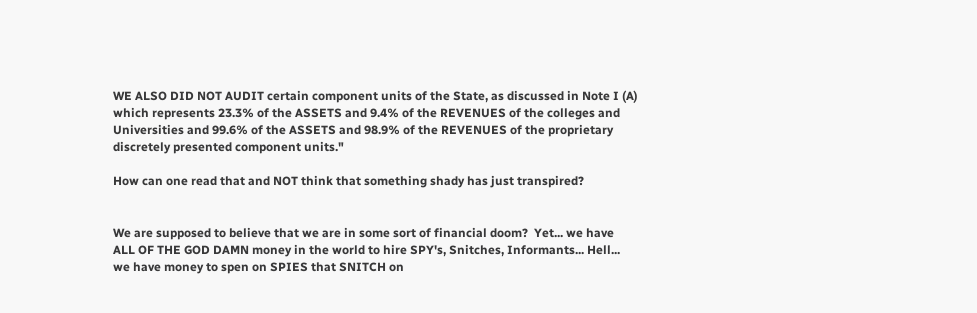WE ALSO DID NOT AUDIT certain component units of the State, as discussed in Note I (A) which represents 23.3% of the ASSETS and 9.4% of the REVENUES of the colleges and Universities and 99.6% of the ASSETS and 98.9% of the REVENUES of the proprietary discretely presented component units."

How can one read that and NOT think that something shady has just transpired?


We are supposed to believe that we are in some sort of financial doom?  Yet... we have ALL OF THE GOD DAMN money in the world to hire SPY's, Snitches, Informants... Hell... we have money to spen on SPIES that SNITCH on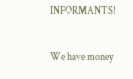INFORMANTS!

We have money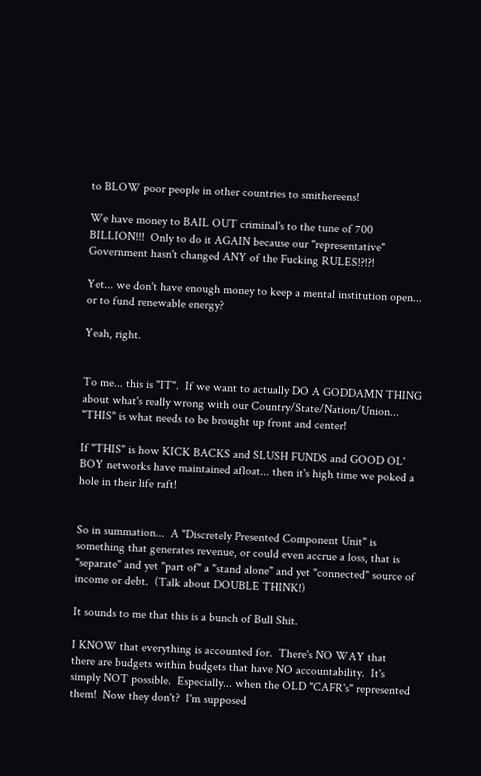to BLOW poor people in other countries to smithereens!

We have money to BAIL OUT criminal's to the tune of 700 BILLION!!!  Only to do it AGAIN because our "representative" Government hasn't changed ANY of the Fucking RULES!?!?!

Yet... we don't have enough money to keep a mental institution open... or to fund renewable energy?

Yeah, right.


To me... this is "IT".  If we want to actually DO A GODDAMN THING about what's really wrong with our Country/State/Nation/Union... "THIS" is what needs to be brought up front and center!

If "THIS" is how KICK BACKS and SLUSH FUNDS and GOOD OL' BOY networks have maintained afloat... then it's high time we poked a hole in their life raft!


So in summation...  A "Discretely Presented Component Unit" is something that generates revenue, or could even accrue a loss, that is "separate" and yet "part of" a "stand alone" and yet "connected" source of income or debt.  (Talk about DOUBLE THINK!)

It sounds to me that this is a bunch of Bull Shit.

I KNOW that everything is accounted for.  There's NO WAY that there are budgets within budgets that have NO accountability.  It's simply NOT possible.  Especially... when the OLD "CAFR's" represented them!  Now they don't?  I'm supposed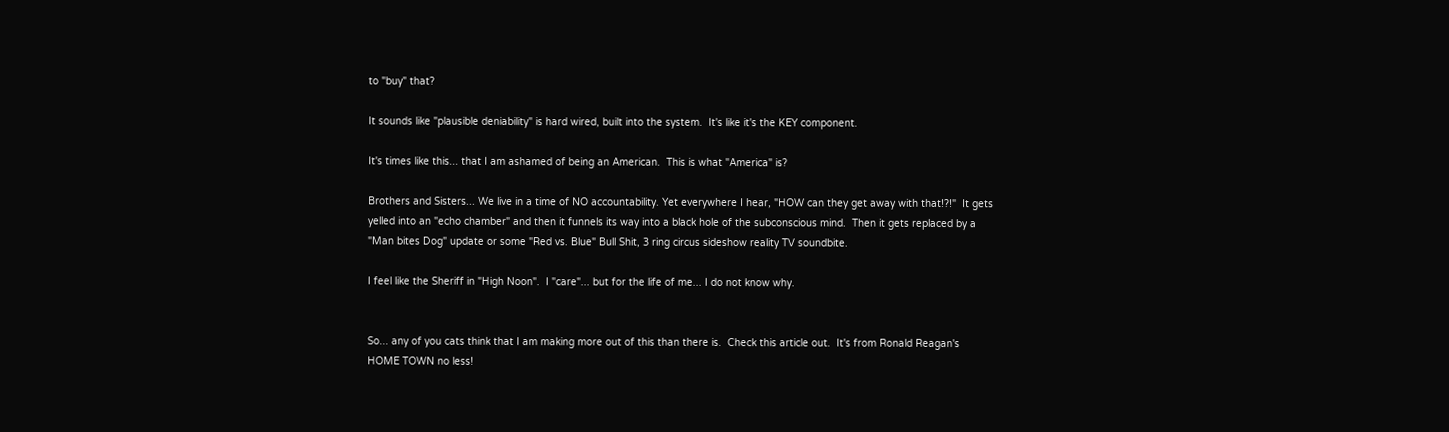to "buy" that?

It sounds like "plausible deniability" is hard wired, built into the system.  It's like it's the KEY component.

It's times like this... that I am ashamed of being an American.  This is what "America" is?

Brothers and Sisters... We live in a time of NO accountability. Yet everywhere I hear, "HOW can they get away with that!?!"  It gets yelled into an "echo chamber" and then it funnels its way into a black hole of the subconscious mind.  Then it gets replaced by a "Man bites Dog" update or some "Red vs. Blue" Bull Shit, 3 ring circus sideshow reality TV soundbite.

I feel like the Sheriff in "High Noon".  I "care"... but for the life of me... I do not know why.


So... any of you cats think that I am making more out of this than there is.  Check this article out.  It's from Ronald Reagan's HOME TOWN no less!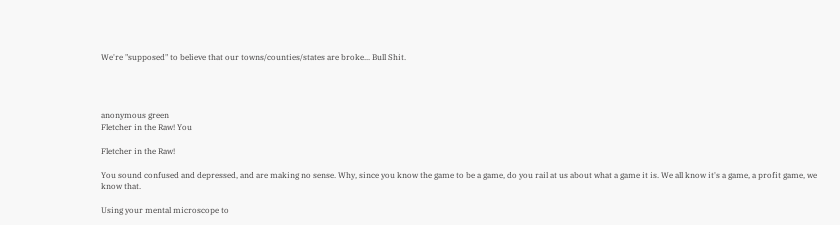We're "supposed" to believe that our towns/counties/states are broke... Bull Shit.




anonymous green
Fletcher in the Raw! You

Fletcher in the Raw!

You sound confused and depressed, and are making no sense. Why, since you know the game to be a game, do you rail at us about what a game it is. We all know it's a game, a profit game, we know that.

Using your mental microscope to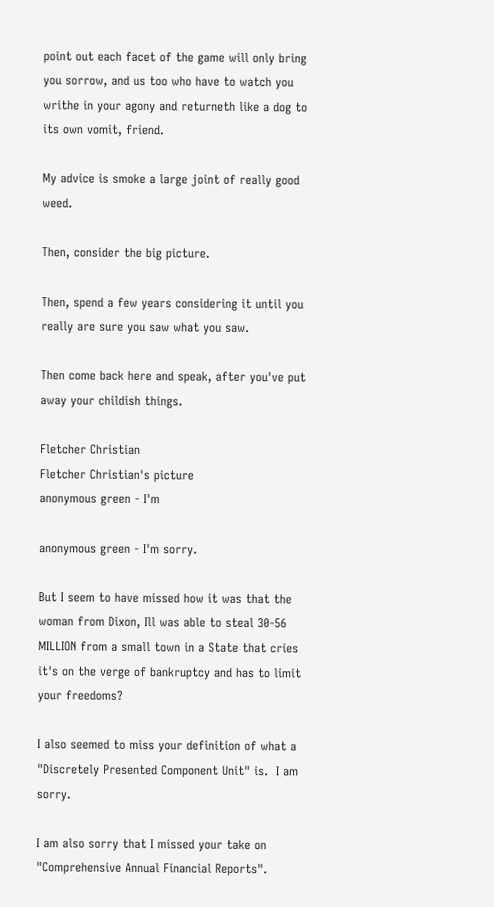point out each facet of the game will only bring you sorrow, and us too who have to watch you writhe in your agony and returneth like a dog to its own vomit, friend.

My advice is smoke a large joint of really good weed.

Then, consider the big picture.

Then, spend a few years considering it until you really are sure you saw what you saw.

Then come back here and speak, after you've put away your childish things.

Fletcher Christian
Fletcher Christian's picture
anonymous green - I'm

anonymous green - I'm sorry.

But I seem to have missed how it was that the woman from Dixon, Ill was able to steal 30-56 MILLION from a small town in a State that cries it's on the verge of bankruptcy and has to limit your freedoms?

I also seemed to miss your definition of what a "Discretely Presented Component Unit" is.  I am sorry.

I am also sorry that I missed your take on "Comprehensive Annual Financial Reports".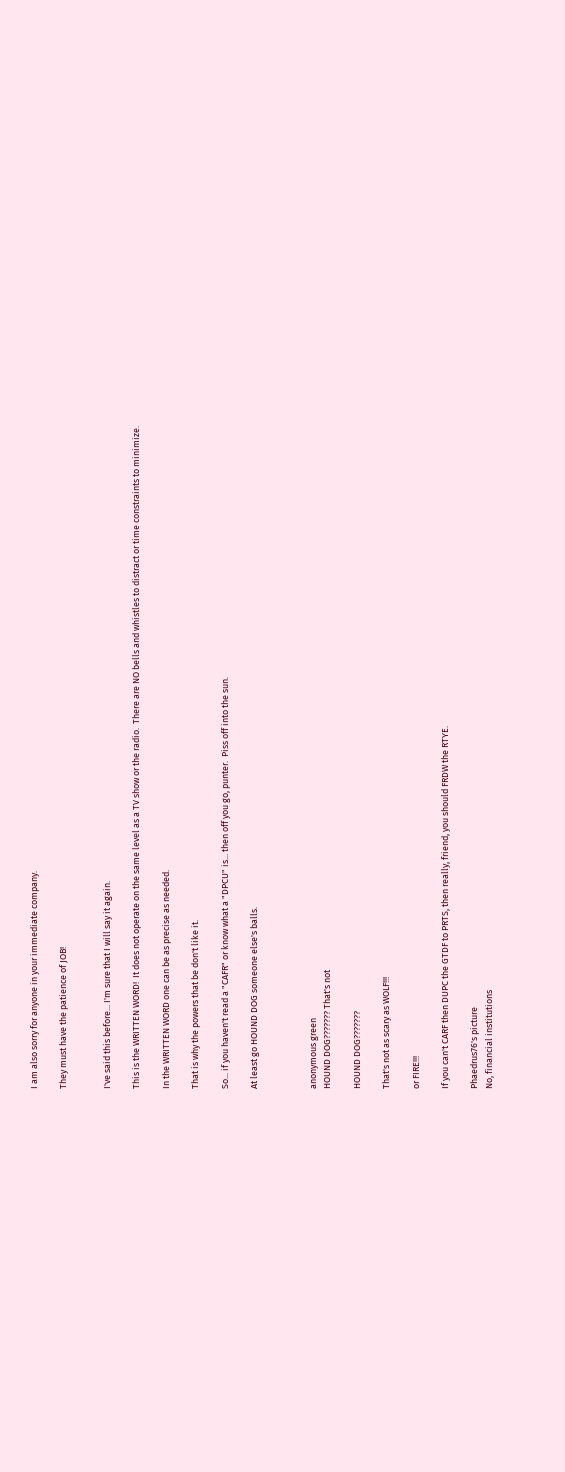I am also sorry for anyone in your immediate company.

They must have the patience of JOB!


I've said this before... I'm sure that I will say it again.

This is the WRITTEN WORD!  It does not operate on the same level as a TV show or the radio.  There are NO bells and whistles to distract or time constraints to minimize.

In the WRITTEN WORD one can be as precise as needed.

That is why the powers that be don't like it.

So... if you haven't read a "CAFR" or know what a "DPCU" is... then off you go, punter.  Piss off into the sun.

At least go HOUND DOG someone else's balls.



anonymous green
HOUND DOG??????? That's not

HOUND DOG???????

That's not as scary as WOLF!!!

or FIRE!!!

If you can't CARF then DUPC the GTDF to PRTS, then really, friend, you should FRDW the RTYE.

Phaedrus76's picture
No, financial institutions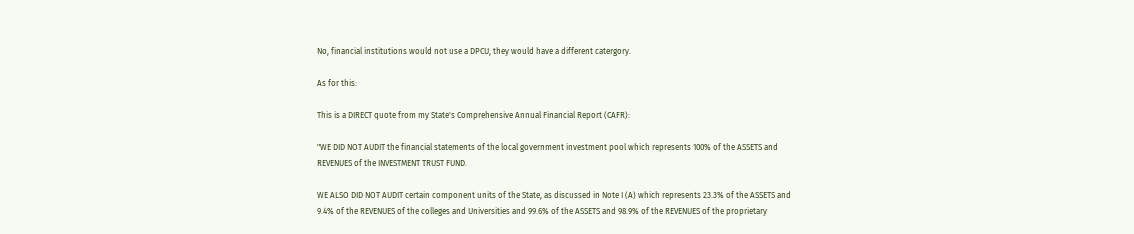No, financial institutions would not use a DPCU, they would have a different catergory.

As for this:

This is a DIRECT quote from my State's Comprehensive Annual Financial Report (CAFR):

"WE DID NOT AUDIT the financial statements of the local government investment pool which represents 100% of the ASSETS and REVENUES of the INVESTMENT TRUST FUND.

WE ALSO DID NOT AUDIT certain component units of the State, as discussed in Note I (A) which represents 23.3% of the ASSETS and 9.4% of the REVENUES of the colleges and Universities and 99.6% of the ASSETS and 98.9% of the REVENUES of the proprietary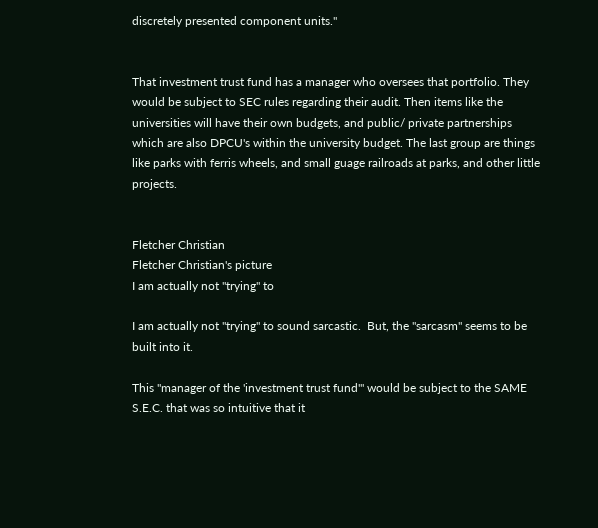discretely presented component units."


That investment trust fund has a manager who oversees that portfolio. They would be subject to SEC rules regarding their audit. Then items like the universities will have their own budgets, and public/ private partnerships which are also DPCU's within the university budget. The last group are things like parks with ferris wheels, and small guage railroads at parks, and other little projects.


Fletcher Christian
Fletcher Christian's picture
I am actually not "trying" to

I am actually not "trying" to sound sarcastic.  But, the "sarcasm" seems to be built into it.

This "manager of the 'investment trust fund'" would be subject to the SAME S.E.C. that was so intuitive that it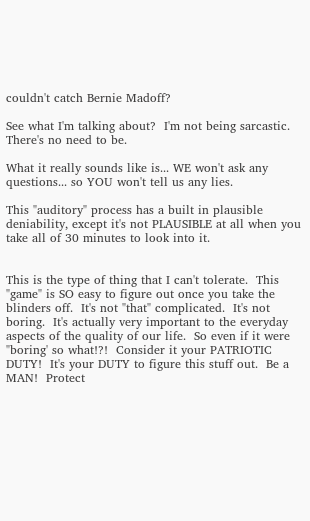couldn't catch Bernie Madoff?

See what I'm talking about?  I'm not being sarcastic.  There's no need to be.

What it really sounds like is... WE won't ask any questions... so YOU won't tell us any lies.

This "auditory" process has a built in plausible deniability, except it's not PLAUSIBLE at all when you take all of 30 minutes to look into it.


This is the type of thing that I can't tolerate.  This "game" is SO easy to figure out once you take the blinders off.  It's not "that" complicated.  It's not boring.  It's actually very important to the everyday aspects of the quality of our life.  So even if it were "boring' so what!?!  Consider it your PATRIOTIC DUTY!  It's your DUTY to figure this stuff out.  Be a MAN!  Protect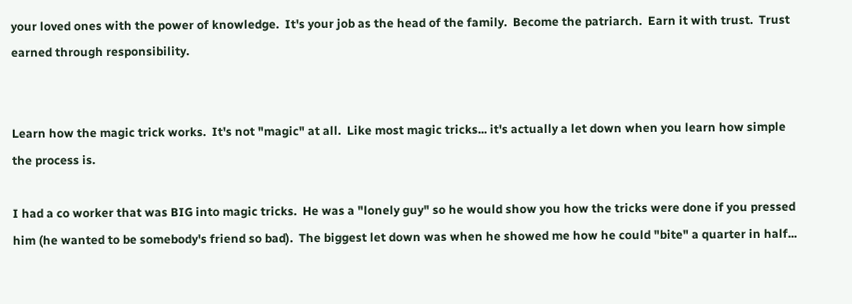your loved ones with the power of knowledge.  It's your job as the head of the family.  Become the patriarch.  Earn it with trust.  Trust earned through responsibility.


Learn how the magic trick works.  It's not "magic" at all.  Like most magic tricks... it's actually a let down when you learn how simple the process is.

I had a co worker that was BIG into magic tricks.  He was a "lonely guy" so he would show you how the tricks were done if you pressed him (he wanted to be somebody's friend so bad).  The biggest let down was when he showed me how he could "bite" a quarter in half...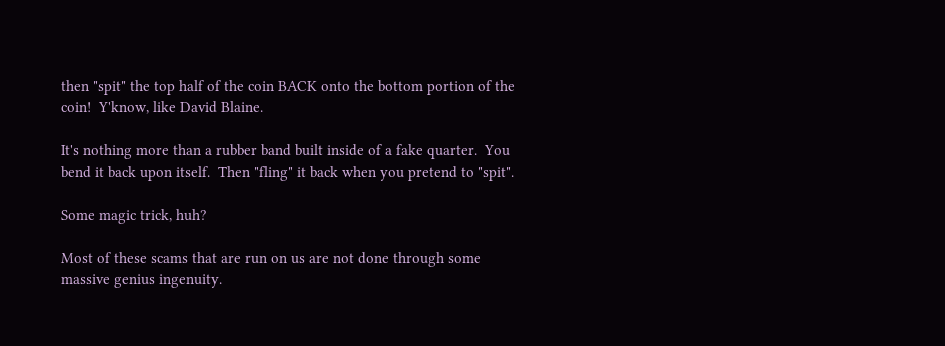then "spit" the top half of the coin BACK onto the bottom portion of the coin!  Y'know, like David Blaine.

It's nothing more than a rubber band built inside of a fake quarter.  You bend it back upon itself.  Then "fling" it back when you pretend to "spit".

Some magic trick, huh?

Most of these scams that are run on us are not done through some massive genius ingenuity.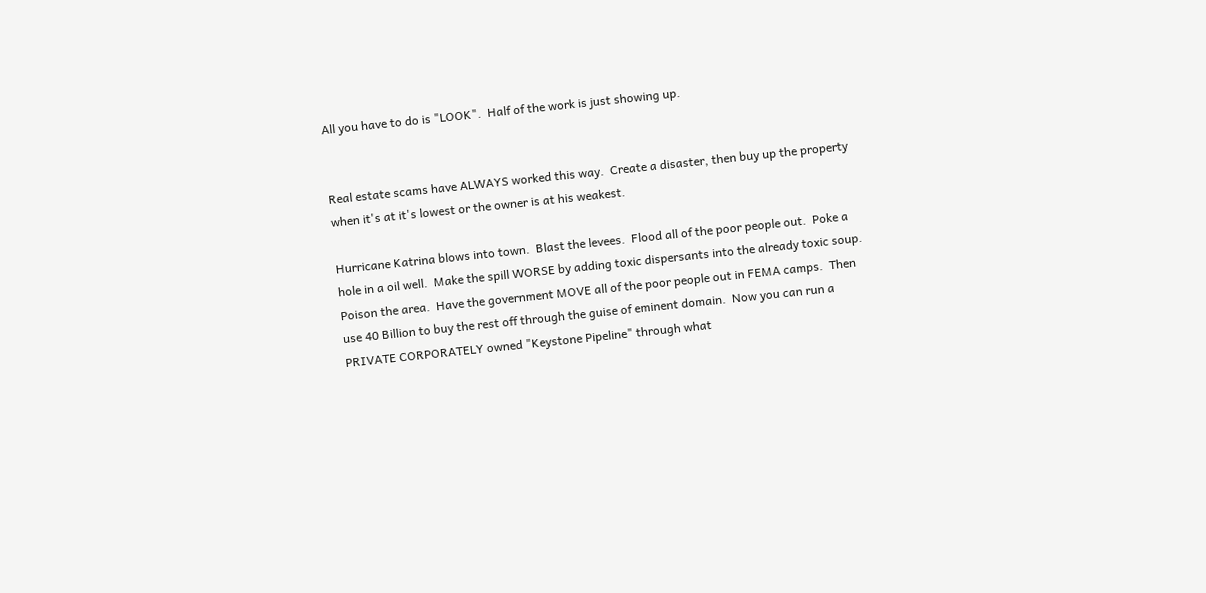All you have to do is "LOOK".  Half of the work is just showing up.


Real estate scams have ALWAYS worked this way.  Create a disaster, then buy up the property when it's at it's lowest or the owner is at his weakest.

Hurricane Katrina blows into town.  Blast the levees.  Flood all of the poor people out.  Poke a hole in a oil well.  Make the spill WORSE by adding toxic dispersants into the already toxic soup.  Poison the area.  Have the government MOVE all of the poor people out in FEMA camps.  Then use 40 Billion to buy the rest off through the guise of eminent domain.  Now you can run a PRIVATE CORPORATELY owned "Keystone Pipeline" through what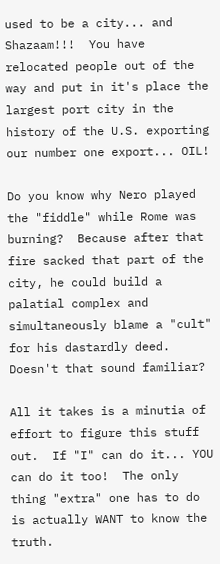used to be a city... and Shazaam!!!  You have relocated people out of the way and put in it's place the largest port city in the history of the U.S. exporting our number one export... OIL!

Do you know why Nero played the "fiddle" while Rome was burning?  Because after that fire sacked that part of the city, he could build a palatial complex and simultaneously blame a "cult" for his dastardly deed.  Doesn't that sound familiar?

All it takes is a minutia of effort to figure this stuff out.  If "I" can do it... YOU can do it too!  The only thing "extra" one has to do is actually WANT to know the truth.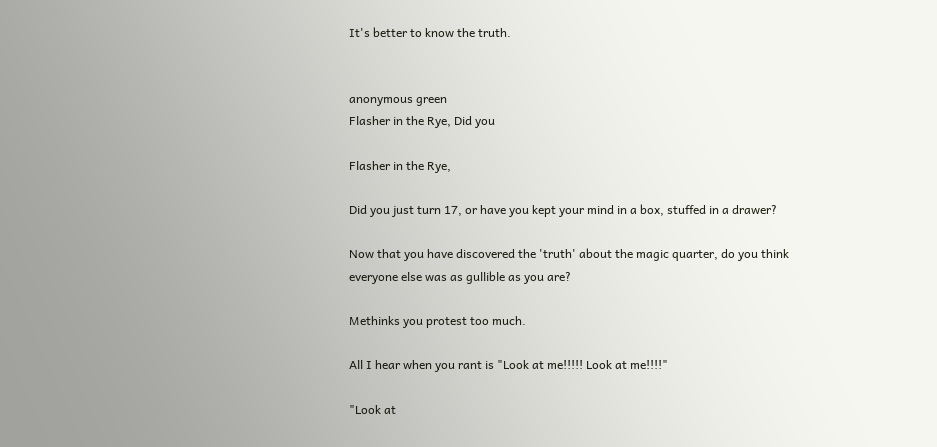It's better to know the truth.


anonymous green
Flasher in the Rye, Did you

Flasher in the Rye,

Did you just turn 17, or have you kept your mind in a box, stuffed in a drawer?

Now that you have discovered the 'truth' about the magic quarter, do you think everyone else was as gullible as you are?

Methinks you protest too much.

All I hear when you rant is "Look at me!!!!! Look at me!!!!"

"Look at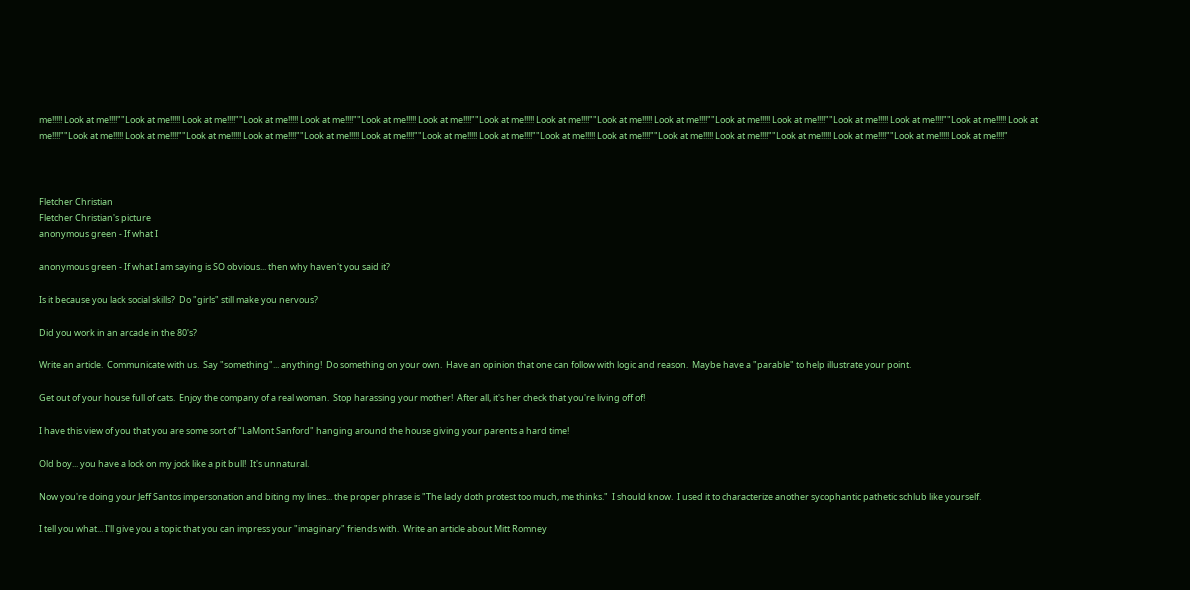me!!!!! Look at me!!!!""Look at me!!!!! Look at me!!!!""Look at me!!!!! Look at me!!!!""Look at me!!!!! Look at me!!!!""Look at me!!!!! Look at me!!!!""Look at me!!!!! Look at me!!!!""Look at me!!!!! Look at me!!!!""Look at me!!!!! Look at me!!!!""Look at me!!!!! Look at me!!!!""Look at me!!!!! Look at me!!!!""Look at me!!!!! Look at me!!!!""Look at me!!!!! Look at me!!!!""Look at me!!!!! Look at me!!!!""Look at me!!!!! Look at me!!!!""Look at me!!!!! Look at me!!!!""Look at me!!!!! Look at me!!!!""Look at me!!!!! Look at me!!!!"



Fletcher Christian
Fletcher Christian's picture
anonymous green - If what I

anonymous green - If what I am saying is SO obvious... then why haven't you said it?

Is it because you lack social skills?  Do "girls" still make you nervous?

Did you work in an arcade in the 80's?

Write an article.  Communicate with us.  Say "something"... anything!  Do something on your own.  Have an opinion that one can follow with logic and reason.  Maybe have a "parable" to help illustrate your point.

Get out of your house full of cats.  Enjoy the company of a real woman.  Stop harassing your mother!  After all, it's her check that you're living off of!

I have this view of you that you are some sort of "LaMont Sanford" hanging around the house giving your parents a hard time!

Old boy... you have a lock on my jock like a pit bull!  It's unnatural.

Now you're doing your Jeff Santos impersonation and biting my lines... the proper phrase is "The lady doth protest too much, me thinks."  I should know.  I used it to characterize another sycophantic pathetic schlub like yourself.

I tell you what... I'll give you a topic that you can impress your "imaginary" friends with.  Write an article about Mitt Romney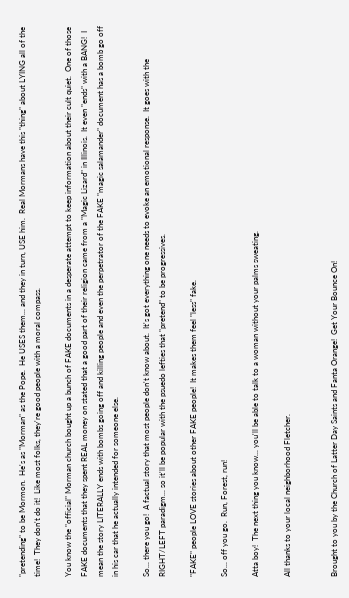"pretending" to be Mormon.  He's as "Morman" as the Pope.  He USES them... and they in turn, USE him.  Real Mormans have this "thing" about LYING all of the time!  They don't do it!  Like most folks, they're good people with a moral compass.

You know the "official" Morman church bought up a bunch of FAKE documents in a desperate attempt to keep information about their cult quiet.  One of those FAKE documents that they spent REAL money on stated that a good part of their religion came from a "Magic Lizard" in Illinois.  It even "ends" with a BANG!  I mean the story LITERALLY ends with bombs going off and killing people and even the perpetrator of the FAKE "magic salamander" document has a bomb go off in his car that he actually intended for someone else.

So... there you go!  A factual story that most people don't know about.  It's got everything one needs to evoke an emotional response.  It goes with the RIGHT/LEFT paradigm... so it'll be popular with the psuedo lefties that "pretend" to be progressives.

"FAKE" people LOVE stories about other FAKE people!  It makes them feel "less" fake.

So... off you go.  Run, Forest, run!

Atta boy!  The next thing you know... you'll be able to talk to a woman without your palms sweating.

All thanks to your local neighborhood Fletcher.


Brought to you by the Church of Latter Day Saints and Fanta Orange!  Get Your Bounce On!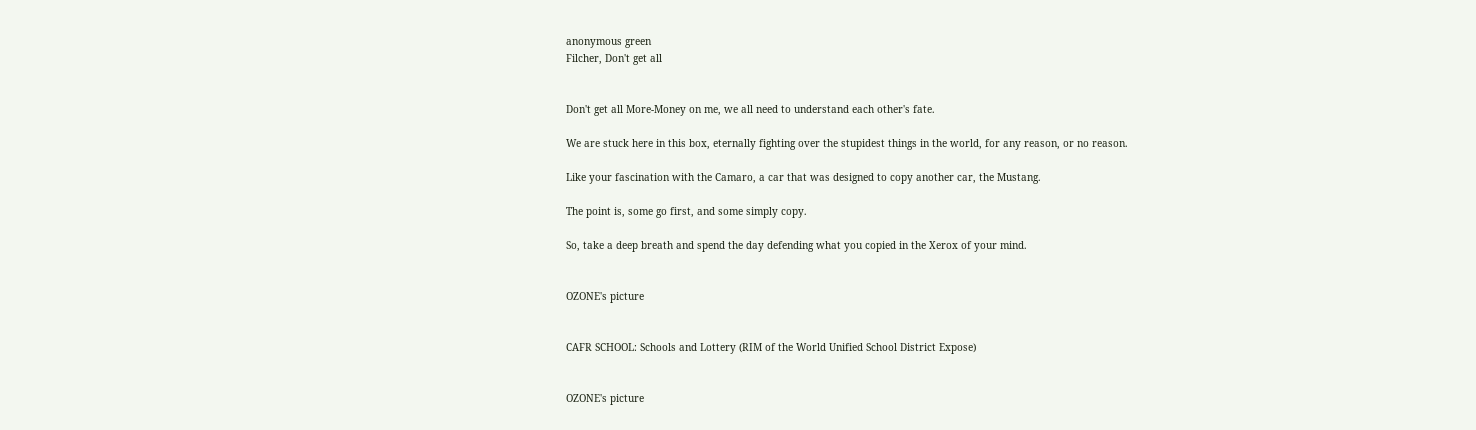anonymous green
Filcher, Don't get all


Don't get all More-Money on me, we all need to understand each other's fate.

We are stuck here in this box, eternally fighting over the stupidest things in the world, for any reason, or no reason.

Like your fascination with the Camaro, a car that was designed to copy another car, the Mustang.

The point is, some go first, and some simply copy.

So, take a deep breath and spend the day defending what you copied in the Xerox of your mind.


OZONE's picture


CAFR SCHOOL: Schools and Lottery (RIM of the World Unified School District Expose)


OZONE's picture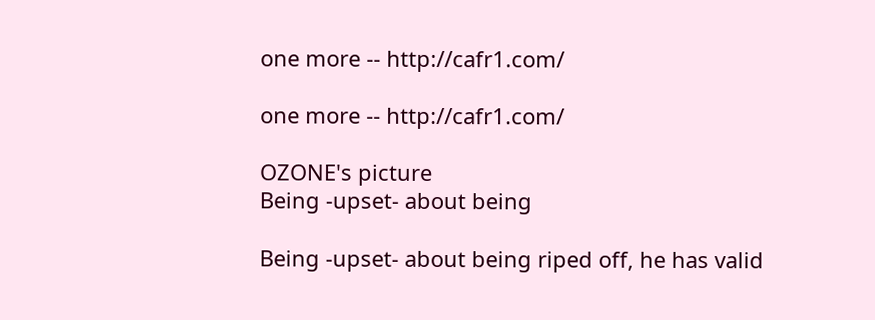one more -- http://cafr1.com/

one more -- http://cafr1.com/

OZONE's picture
Being -upset- about being

Being -upset- about being riped off, he has valid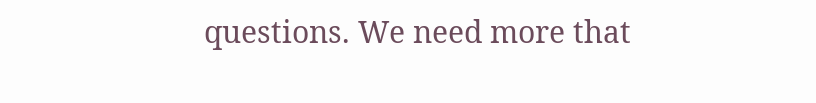questions. We need more that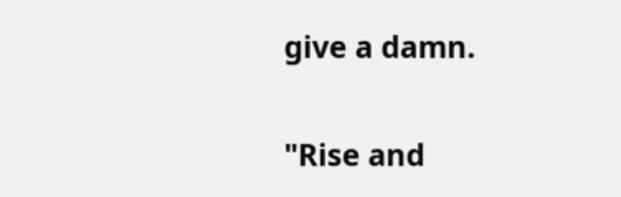give a damn.


"Rise and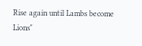Rise again until Lambs become Lions"